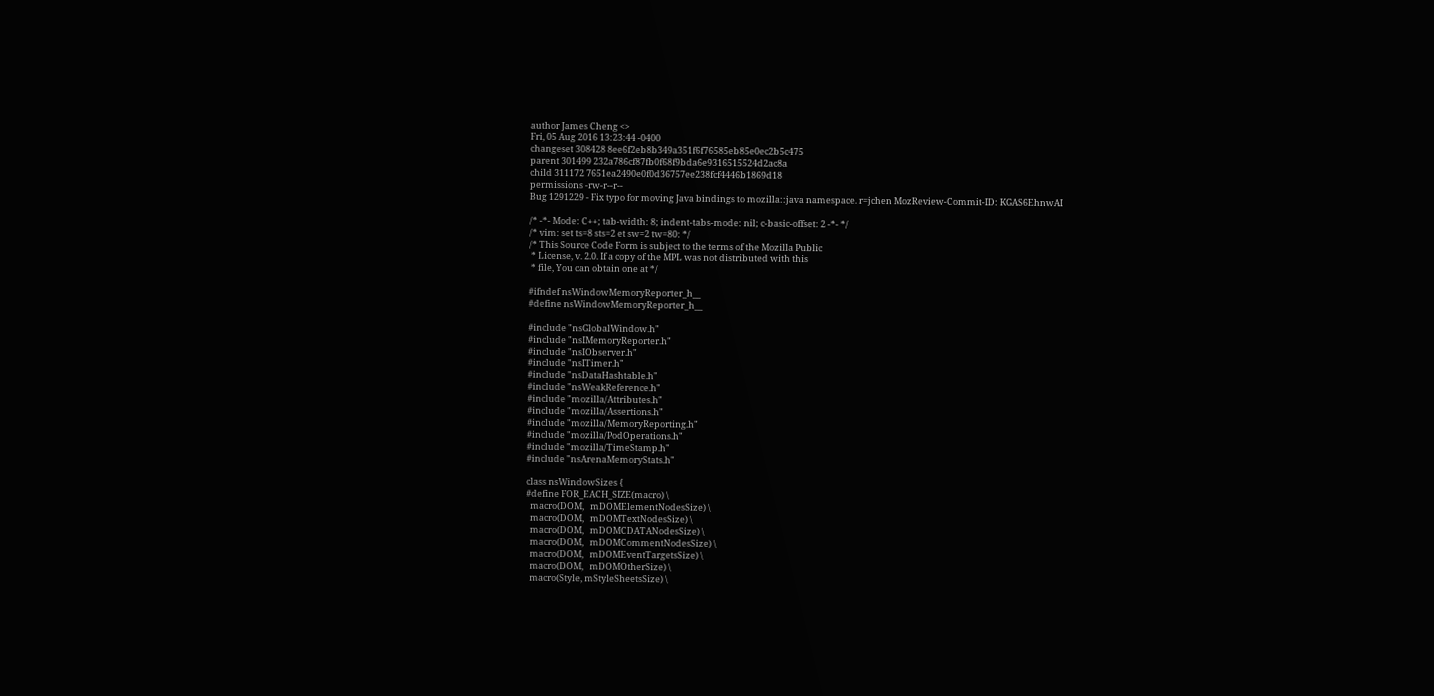author James Cheng <>
Fri, 05 Aug 2016 13:23:44 -0400
changeset 308428 8ee6f2eb8b349a351f6f76585eb85e0ec2b5c475
parent 301499 232a786cf87fb0f68f9bda6e9316515524d2ac8a
child 311172 7651ea2490e0f0d36757ee238fcf4446b1869d18
permissions -rw-r--r--
Bug 1291229 - Fix typo for moving Java bindings to mozilla::java namespace. r=jchen MozReview-Commit-ID: KGAS6EhnwAI

/* -*- Mode: C++; tab-width: 8; indent-tabs-mode: nil; c-basic-offset: 2 -*- */
/* vim: set ts=8 sts=2 et sw=2 tw=80: */
/* This Source Code Form is subject to the terms of the Mozilla Public
 * License, v. 2.0. If a copy of the MPL was not distributed with this
 * file, You can obtain one at */

#ifndef nsWindowMemoryReporter_h__
#define nsWindowMemoryReporter_h__

#include "nsGlobalWindow.h"
#include "nsIMemoryReporter.h"
#include "nsIObserver.h"
#include "nsITimer.h"
#include "nsDataHashtable.h"
#include "nsWeakReference.h"
#include "mozilla/Attributes.h"
#include "mozilla/Assertions.h"
#include "mozilla/MemoryReporting.h"
#include "mozilla/PodOperations.h"
#include "mozilla/TimeStamp.h"
#include "nsArenaMemoryStats.h"

class nsWindowSizes {
#define FOR_EACH_SIZE(macro) \
  macro(DOM,   mDOMElementNodesSize) \
  macro(DOM,   mDOMTextNodesSize) \
  macro(DOM,   mDOMCDATANodesSize) \
  macro(DOM,   mDOMCommentNodesSize) \
  macro(DOM,   mDOMEventTargetsSize) \
  macro(DOM,   mDOMOtherSize) \
  macro(Style, mStyleSheetsSize) \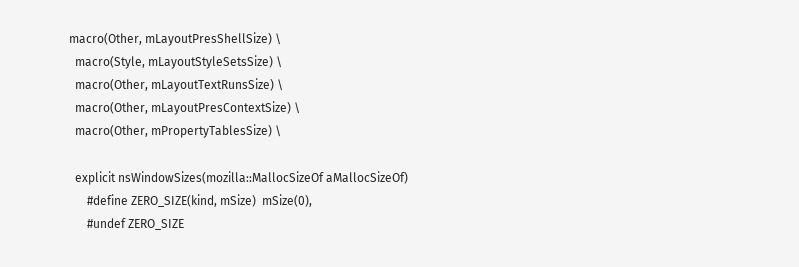macro(Other, mLayoutPresShellSize) \
  macro(Style, mLayoutStyleSetsSize) \
  macro(Other, mLayoutTextRunsSize) \
  macro(Other, mLayoutPresContextSize) \
  macro(Other, mPropertyTablesSize) \

  explicit nsWindowSizes(mozilla::MallocSizeOf aMallocSizeOf)
      #define ZERO_SIZE(kind, mSize)  mSize(0),
      #undef ZERO_SIZE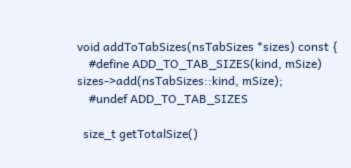void addToTabSizes(nsTabSizes *sizes) const {
    #define ADD_TO_TAB_SIZES(kind, mSize) sizes->add(nsTabSizes::kind, mSize);
    #undef ADD_TO_TAB_SIZES

  size_t getTotalSize()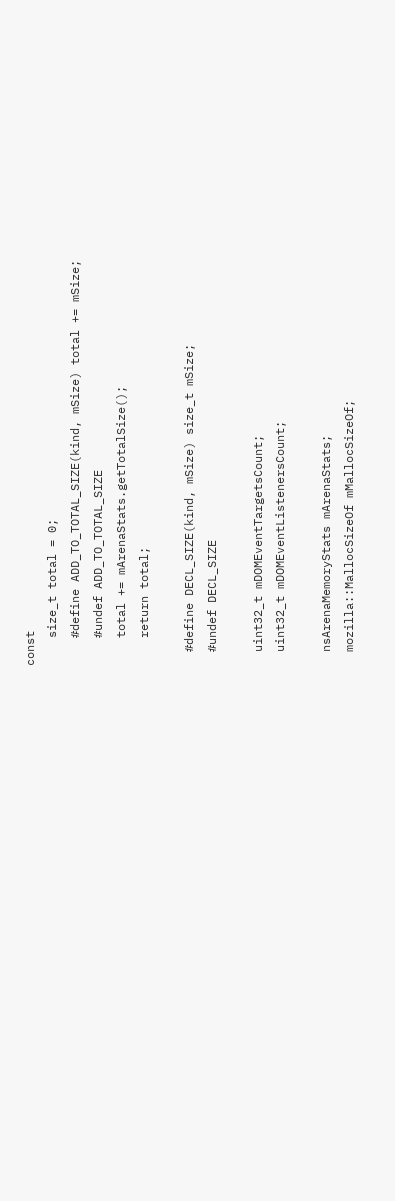const
    size_t total = 0;
    #define ADD_TO_TOTAL_SIZE(kind, mSize) total += mSize;
    #undef ADD_TO_TOTAL_SIZE
    total += mArenaStats.getTotalSize();
    return total;

  #define DECL_SIZE(kind, mSize) size_t mSize;
  #undef DECL_SIZE

  uint32_t mDOMEventTargetsCount;
  uint32_t mDOMEventListenersCount;

  nsArenaMemoryStats mArenaStats;
  mozilla::MallocSizeOf mMallocSizeOf;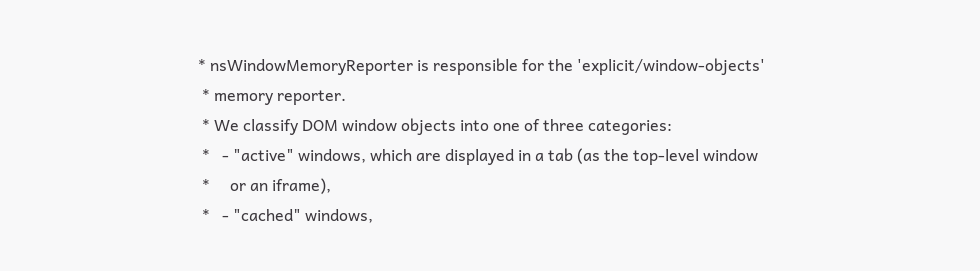* nsWindowMemoryReporter is responsible for the 'explicit/window-objects'
 * memory reporter.
 * We classify DOM window objects into one of three categories:
 *   - "active" windows, which are displayed in a tab (as the top-level window
 *     or an iframe),
 *   - "cached" windows,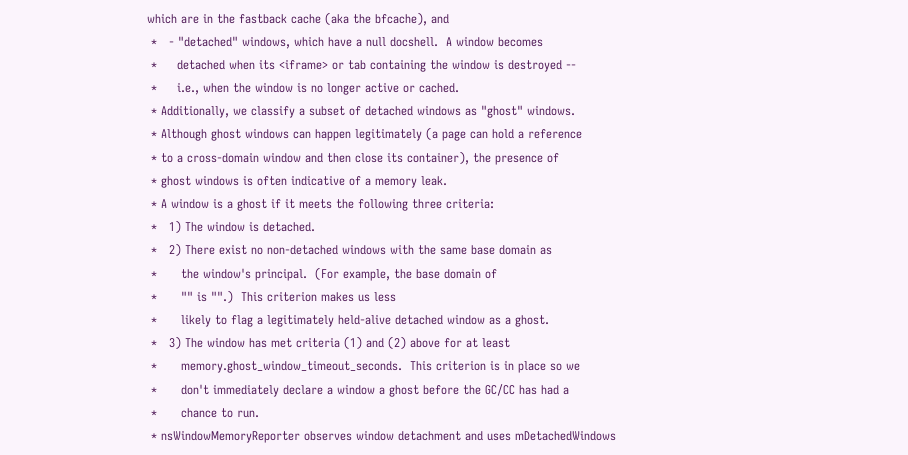which are in the fastback cache (aka the bfcache), and
 *   - "detached" windows, which have a null docshell.  A window becomes
 *     detached when its <iframe> or tab containing the window is destroyed --
 *     i.e., when the window is no longer active or cached.
 * Additionally, we classify a subset of detached windows as "ghost" windows.
 * Although ghost windows can happen legitimately (a page can hold a reference
 * to a cross-domain window and then close its container), the presence of
 * ghost windows is often indicative of a memory leak.
 * A window is a ghost if it meets the following three criteria:
 *   1) The window is detached.
 *   2) There exist no non-detached windows with the same base domain as
 *      the window's principal.  (For example, the base domain of
 *      "" is "".)  This criterion makes us less
 *      likely to flag a legitimately held-alive detached window as a ghost.
 *   3) The window has met criteria (1) and (2) above for at least
 *      memory.ghost_window_timeout_seconds.  This criterion is in place so we
 *      don't immediately declare a window a ghost before the GC/CC has had a
 *      chance to run.
 * nsWindowMemoryReporter observes window detachment and uses mDetachedWindows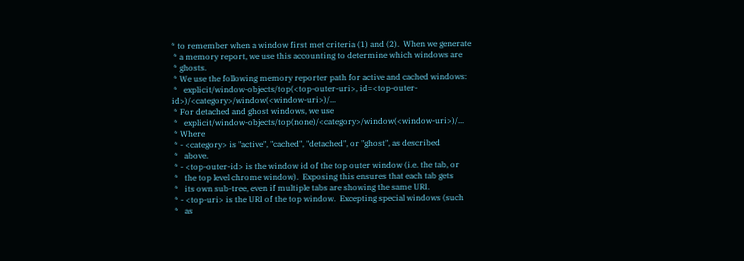* to remember when a window first met criteria (1) and (2).  When we generate
 * a memory report, we use this accounting to determine which windows are
 * ghosts.
 * We use the following memory reporter path for active and cached windows:
 *   explicit/window-objects/top(<top-outer-uri>, id=<top-outer-id>)/<category>/window(<window-uri>)/...
 * For detached and ghost windows, we use
 *   explicit/window-objects/top(none)/<category>/window(<window-uri>)/...
 * Where
 * - <category> is "active", "cached", "detached", or "ghost", as described
 *   above.
 * - <top-outer-id> is the window id of the top outer window (i.e. the tab, or
 *   the top level chrome window).  Exposing this ensures that each tab gets
 *   its own sub-tree, even if multiple tabs are showing the same URI.
 * - <top-uri> is the URI of the top window.  Excepting special windows (such
 *   as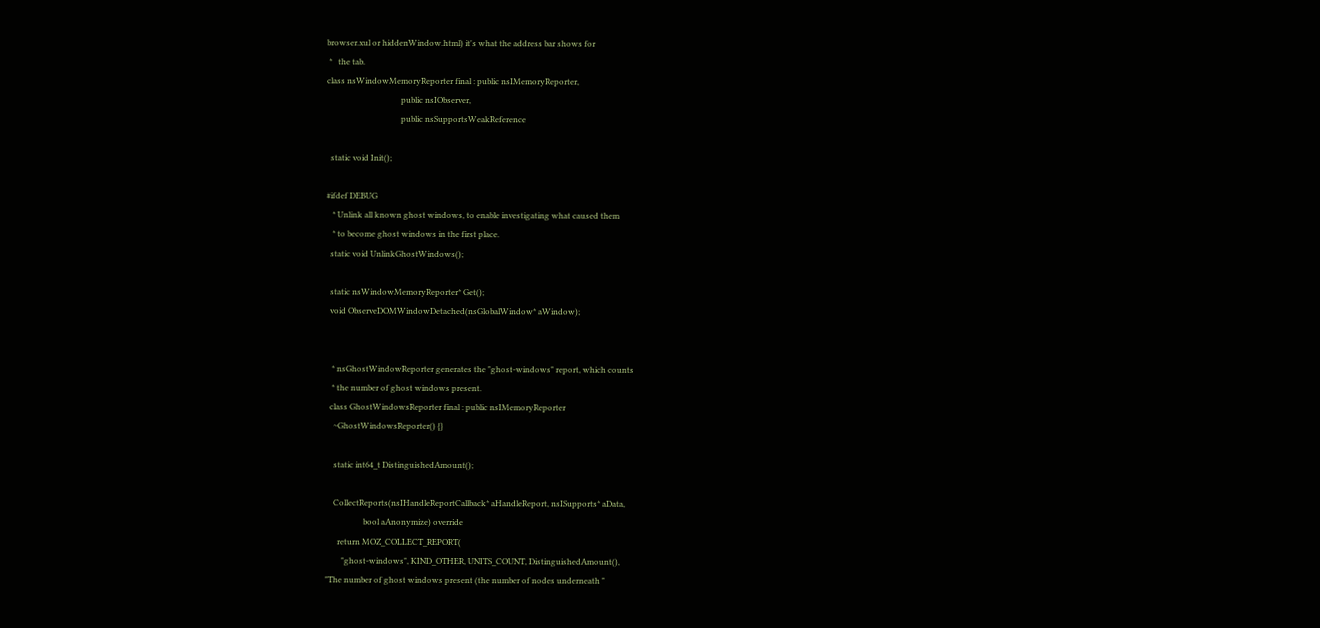browser.xul or hiddenWindow.html) it's what the address bar shows for
 *   the tab.
class nsWindowMemoryReporter final : public nsIMemoryReporter,
                                     public nsIObserver,
                                     public nsSupportsWeakReference

  static void Init();

#ifdef DEBUG
   * Unlink all known ghost windows, to enable investigating what caused them
   * to become ghost windows in the first place.
  static void UnlinkGhostWindows();

  static nsWindowMemoryReporter* Get();
  void ObserveDOMWindowDetached(nsGlobalWindow* aWindow);


   * nsGhostWindowReporter generates the "ghost-windows" report, which counts
   * the number of ghost windows present.
  class GhostWindowsReporter final : public nsIMemoryReporter
    ~GhostWindowsReporter() {}

    static int64_t DistinguishedAmount();

    CollectReports(nsIHandleReportCallback* aHandleReport, nsISupports* aData,
                   bool aAnonymize) override
      return MOZ_COLLECT_REPORT(
        "ghost-windows", KIND_OTHER, UNITS_COUNT, DistinguishedAmount(),
"The number of ghost windows present (the number of nodes underneath "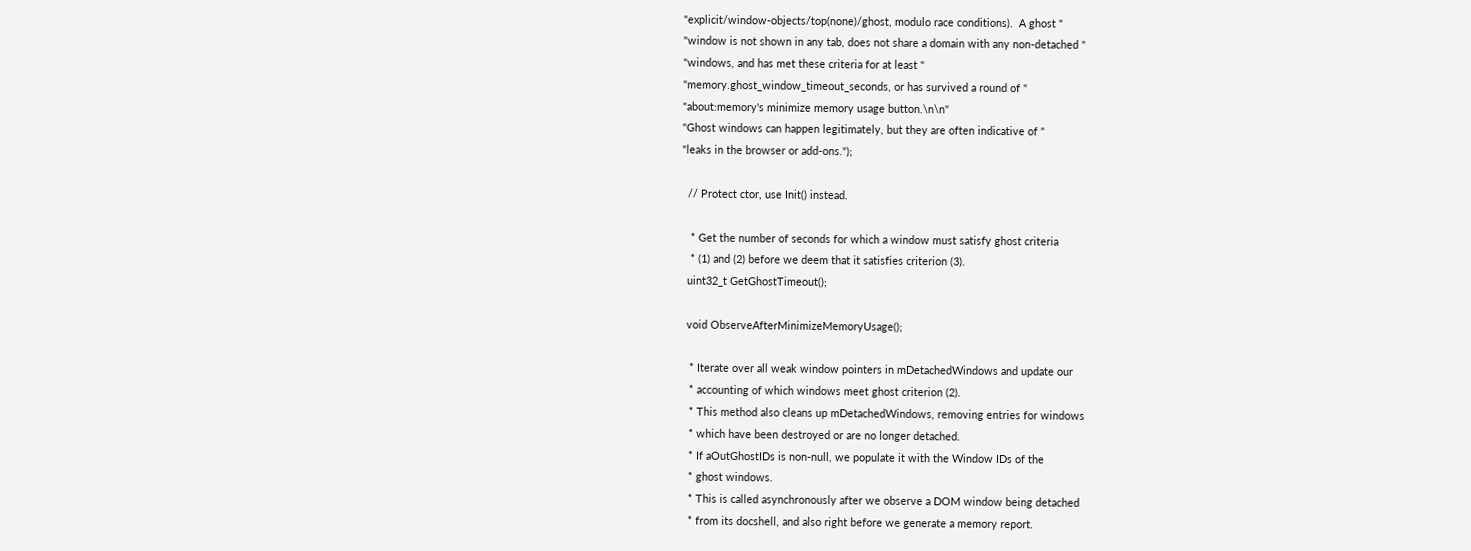"explicit/window-objects/top(none)/ghost, modulo race conditions).  A ghost "
"window is not shown in any tab, does not share a domain with any non-detached "
"windows, and has met these criteria for at least "
"memory.ghost_window_timeout_seconds, or has survived a round of "
"about:memory's minimize memory usage button.\n\n"
"Ghost windows can happen legitimately, but they are often indicative of "
"leaks in the browser or add-ons.");

  // Protect ctor, use Init() instead.

   * Get the number of seconds for which a window must satisfy ghost criteria
   * (1) and (2) before we deem that it satisfies criterion (3).
  uint32_t GetGhostTimeout();

  void ObserveAfterMinimizeMemoryUsage();

   * Iterate over all weak window pointers in mDetachedWindows and update our
   * accounting of which windows meet ghost criterion (2).
   * This method also cleans up mDetachedWindows, removing entries for windows
   * which have been destroyed or are no longer detached.
   * If aOutGhostIDs is non-null, we populate it with the Window IDs of the
   * ghost windows.
   * This is called asynchronously after we observe a DOM window being detached
   * from its docshell, and also right before we generate a memory report.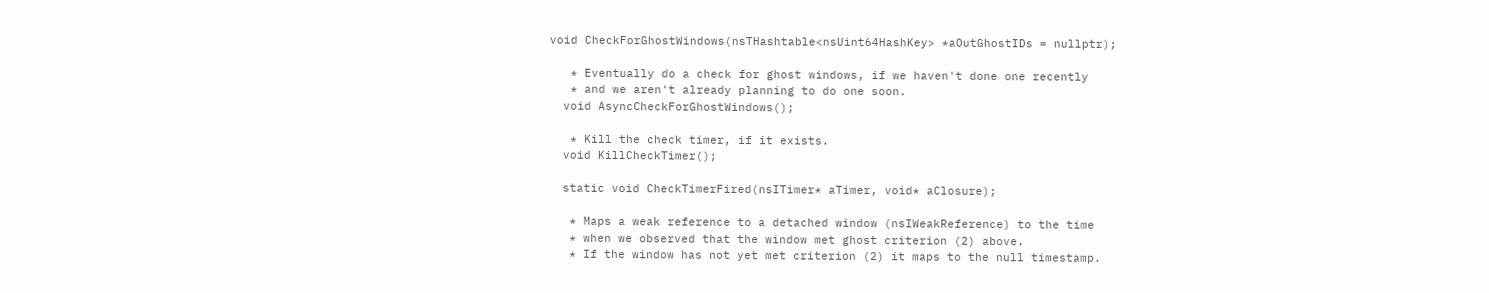void CheckForGhostWindows(nsTHashtable<nsUint64HashKey> *aOutGhostIDs = nullptr);

   * Eventually do a check for ghost windows, if we haven't done one recently
   * and we aren't already planning to do one soon.
  void AsyncCheckForGhostWindows();

   * Kill the check timer, if it exists.
  void KillCheckTimer();

  static void CheckTimerFired(nsITimer* aTimer, void* aClosure);

   * Maps a weak reference to a detached window (nsIWeakReference) to the time
   * when we observed that the window met ghost criterion (2) above.
   * If the window has not yet met criterion (2) it maps to the null timestamp.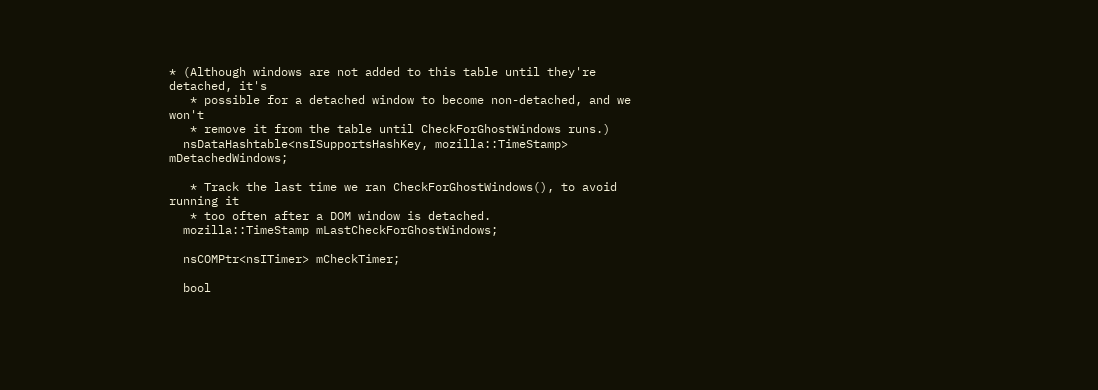* (Although windows are not added to this table until they're detached, it's
   * possible for a detached window to become non-detached, and we won't
   * remove it from the table until CheckForGhostWindows runs.)
  nsDataHashtable<nsISupportsHashKey, mozilla::TimeStamp> mDetachedWindows;

   * Track the last time we ran CheckForGhostWindows(), to avoid running it
   * too often after a DOM window is detached.
  mozilla::TimeStamp mLastCheckForGhostWindows;

  nsCOMPtr<nsITimer> mCheckTimer;

  bool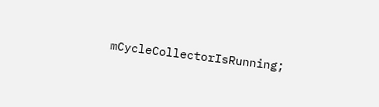mCycleCollectorIsRunning;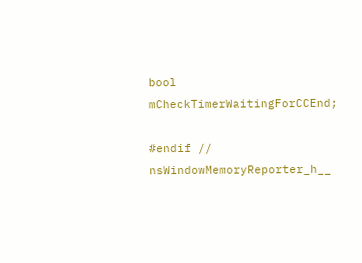bool mCheckTimerWaitingForCCEnd;

#endif // nsWindowMemoryReporter_h__